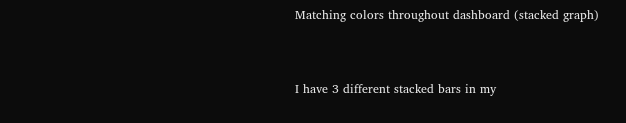Matching colors throughout dashboard (stacked graph)


I have 3 different stacked bars in my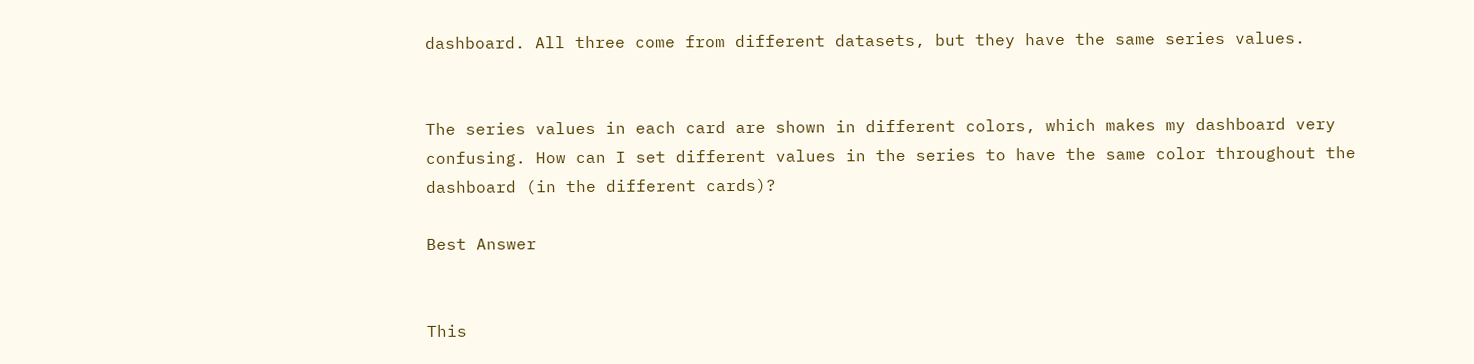dashboard. All three come from different datasets, but they have the same series values.


The series values in each card are shown in different colors, which makes my dashboard very confusing. How can I set different values in the series to have the same color throughout the dashboard (in the different cards)?

Best Answer


This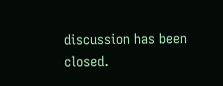discussion has been closed.